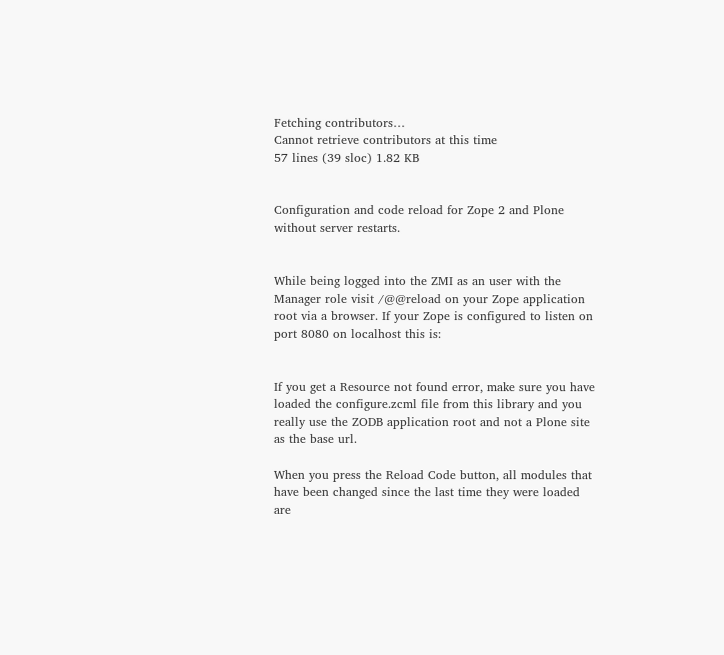Fetching contributors…
Cannot retrieve contributors at this time
57 lines (39 sloc) 1.82 KB


Configuration and code reload for Zope 2 and Plone without server restarts.


While being logged into the ZMI as an user with the Manager role visit /@@reload on your Zope application root via a browser. If your Zope is configured to listen on port 8080 on localhost this is:


If you get a Resource not found error, make sure you have loaded the configure.zcml file from this library and you really use the ZODB application root and not a Plone site as the base url.

When you press the Reload Code button, all modules that have been changed since the last time they were loaded are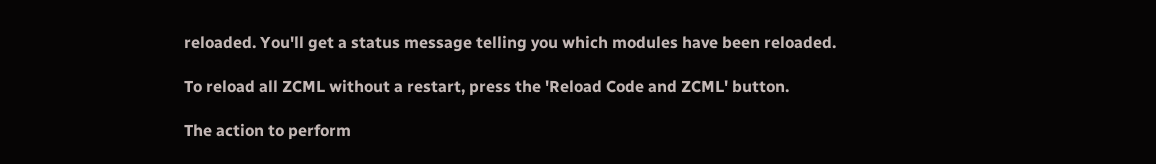reloaded. You'll get a status message telling you which modules have been reloaded.

To reload all ZCML without a restart, press the 'Reload Code and ZCML' button.

The action to perform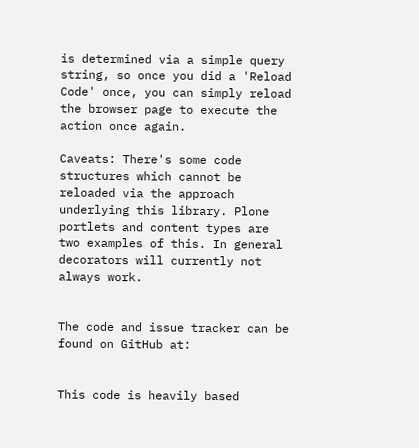is determined via a simple query string, so once you did a 'Reload Code' once, you can simply reload the browser page to execute the action once again.

Caveats: There's some code structures which cannot be reloaded via the approach underlying this library. Plone portlets and content types are two examples of this. In general decorators will currently not always work.


The code and issue tracker can be found on GitHub at:


This code is heavily based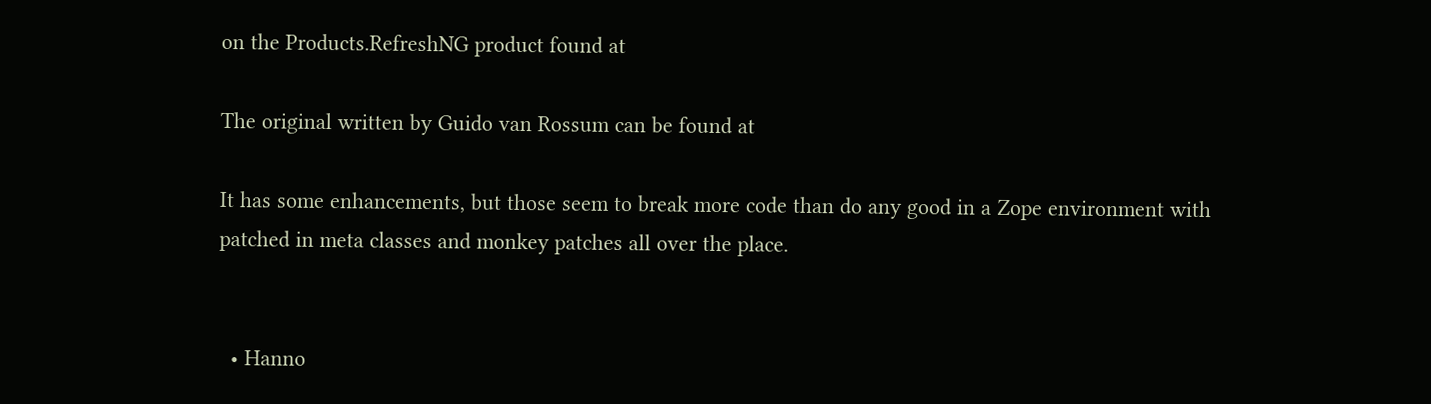on the Products.RefreshNG product found at

The original written by Guido van Rossum can be found at

It has some enhancements, but those seem to break more code than do any good in a Zope environment with patched in meta classes and monkey patches all over the place.


  • Hanno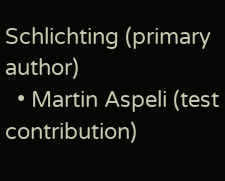Schlichting (primary author)
  • Martin Aspeli (test contribution)